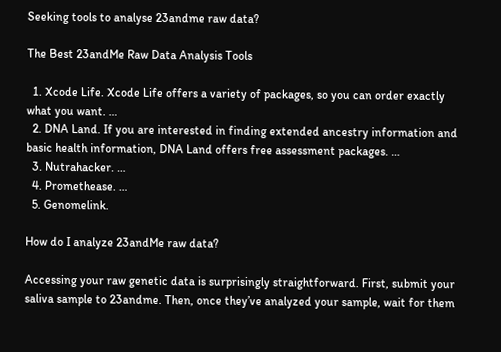Seeking tools to analyse 23andme raw data?

The Best 23andMe Raw Data Analysis Tools

  1. Xcode Life. Xcode Life offers a variety of packages, so you can order exactly what you want. …
  2. DNA Land. If you are interested in finding extended ancestry information and basic health information, DNA Land offers free assessment packages. …
  3. Nutrahacker. …
  4. Promethease. …
  5. Genomelink.

How do I analyze 23andMe raw data?

Accessing your raw genetic data is surprisingly straightforward. First, submit your saliva sample to 23andme. Then, once they’ve analyzed your sample, wait for them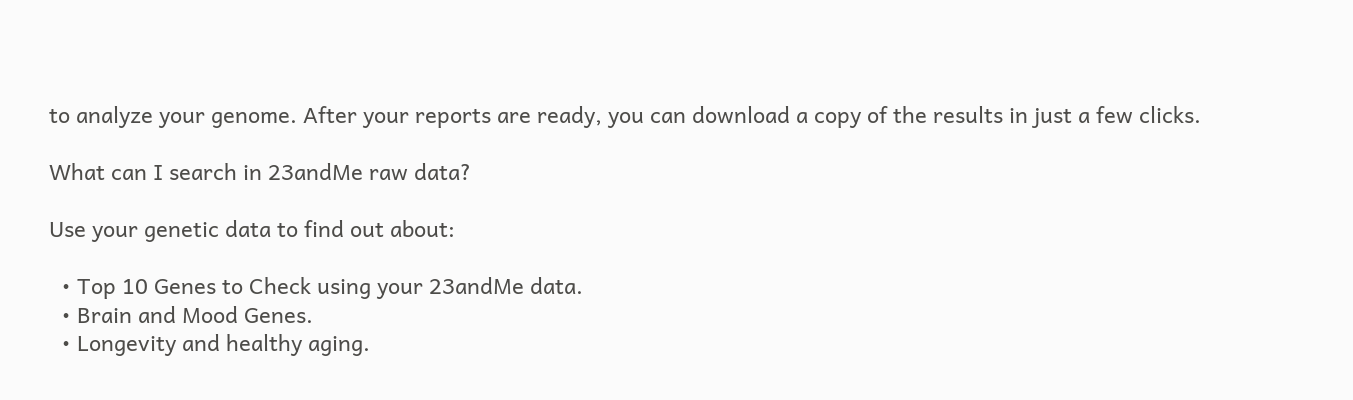to analyze your genome. After your reports are ready, you can download a copy of the results in just a few clicks.

What can I search in 23andMe raw data?

Use your genetic data to find out about:

  • Top 10 Genes to Check using your 23andMe data.
  • Brain and Mood Genes.
  • Longevity and healthy aging.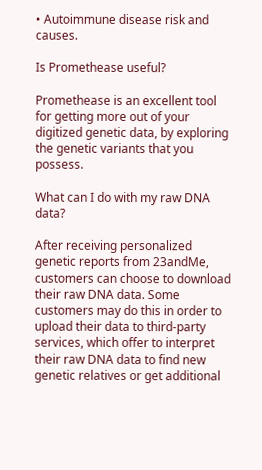• Autoimmune disease risk and causes.

Is Promethease useful?

Promethease is an excellent tool for getting more out of your digitized genetic data, by exploring the genetic variants that you possess.

What can I do with my raw DNA data?

After receiving personalized genetic reports from 23andMe, customers can choose to download their raw DNA data. Some customers may do this in order to upload their data to third-party services, which offer to interpret their raw DNA data to find new genetic relatives or get additional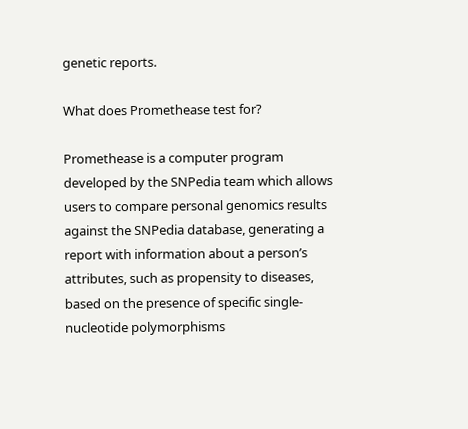genetic reports.

What does Promethease test for?

Promethease is a computer program developed by the SNPedia team which allows users to compare personal genomics results against the SNPedia database, generating a report with information about a person’s attributes, such as propensity to diseases, based on the presence of specific single-nucleotide polymorphisms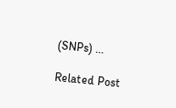(SNPs) …

Related Post